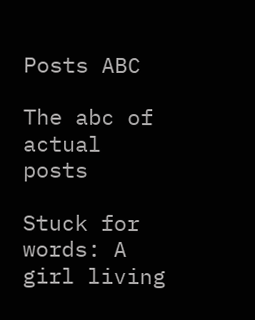Posts ABC

The abc of actual posts

Stuck for words: A girl living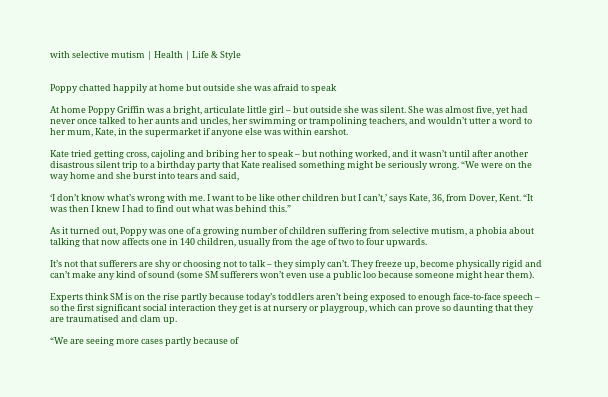with selective mutism | Health | Life & Style


Poppy chatted happily at home but outside she was afraid to speak

At home Poppy Griffin was a bright, articulate little girl – but outside she was silent. She was almost five, yet had never once talked to her aunts and uncles, her swimming or trampolining teachers, and wouldn’t utter a word to her mum, Kate, in the supermarket if anyone else was within earshot.

Kate tried getting cross, cajoling and bribing her to speak – but nothing worked, and it wasn’t until after another disastrous silent trip to a birthday party that Kate realised something might be seriously wrong. “We were on the way home and she burst into tears and said,

‘I don’t know what’s wrong with me. I want to be like other children but I can’t,’ says Kate, 36, from Dover, Kent. “It was then I knew I had to find out what was behind this.”

As it turned out, Poppy was one of a growing number of children suffering from selective mutism, a phobia about talking that now affects one in 140 children, usually from the age of two to four upwards.

It’s not that sufferers are shy or choosing not to talk – they simply can’t. They freeze up, become physically rigid and can’t make any kind of sound (some SM sufferers won’t even use a public loo because someone might hear them).

Experts think SM is on the rise partly because today’s toddlers aren’t being exposed to enough face-to-face speech – so the first significant social interaction they get is at nursery or playgroup, which can prove so daunting that they are traumatised and clam up.

“We are seeing more cases partly because of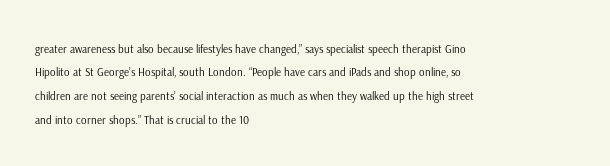greater awareness but also because lifestyles have changed,” says specialist speech therapist Gino Hipolito at St George’s Hospital, south London. “People have cars and iPads and shop online, so children are not seeing parents’ social interaction as much as when they walked up the high street and into corner shops.” That is crucial to the 10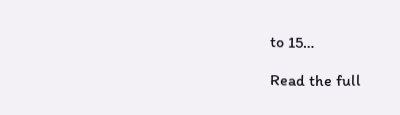to 15…

Read the full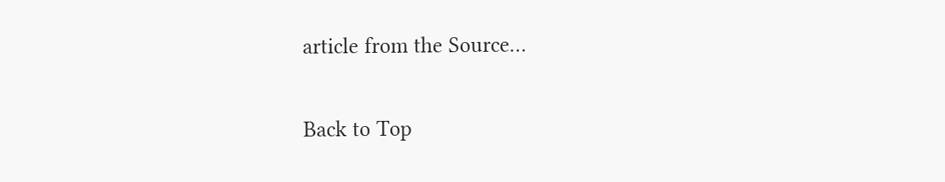article from the Source…

Back to Top